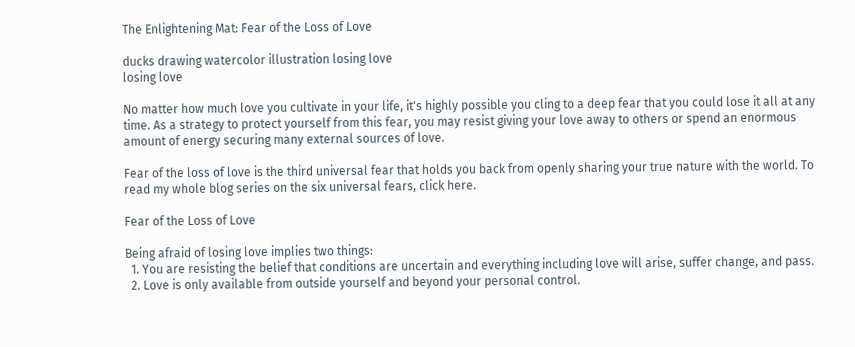The Enlightening Mat: Fear of the Loss of Love

ducks drawing watercolor illustration losing love
losing love

No matter how much love you cultivate in your life, it's highly possible you cling to a deep fear that you could lose it all at any time. As a strategy to protect yourself from this fear, you may resist giving your love away to others or spend an enormous amount of energy securing many external sources of love.

Fear of the loss of love is the third universal fear that holds you back from openly sharing your true nature with the world. To read my whole blog series on the six universal fears, click here.

Fear of the Loss of Love

Being afraid of losing love implies two things:
  1. You are resisting the belief that conditions are uncertain and everything including love will arise, suffer change, and pass.
  2. Love is only available from outside yourself and beyond your personal control.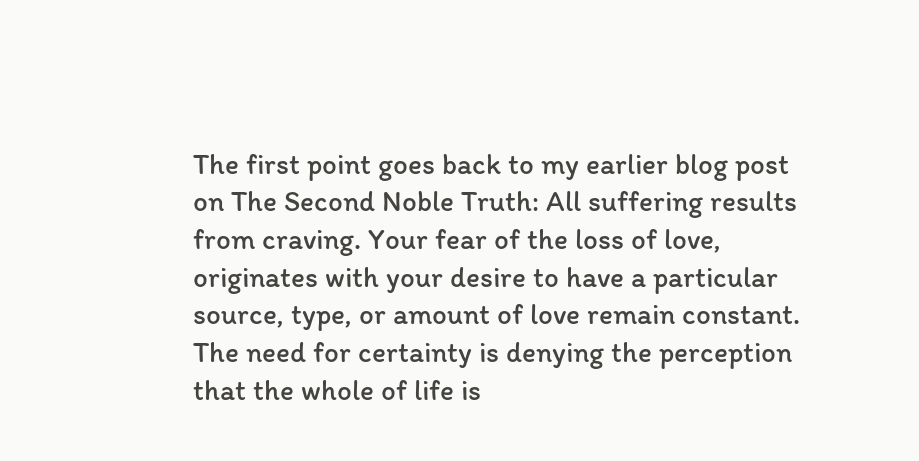The first point goes back to my earlier blog post on The Second Noble Truth: All suffering results from craving. Your fear of the loss of love, originates with your desire to have a particular source, type, or amount of love remain constant. The need for certainty is denying the perception that the whole of life is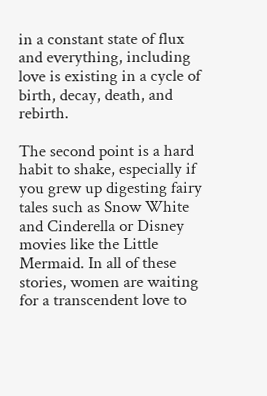in a constant state of flux and everything, including love is existing in a cycle of birth, decay, death, and rebirth.

The second point is a hard habit to shake, especially if you grew up digesting fairy tales such as Snow White and Cinderella or Disney movies like the Little Mermaid. In all of these stories, women are waiting for a transcendent love to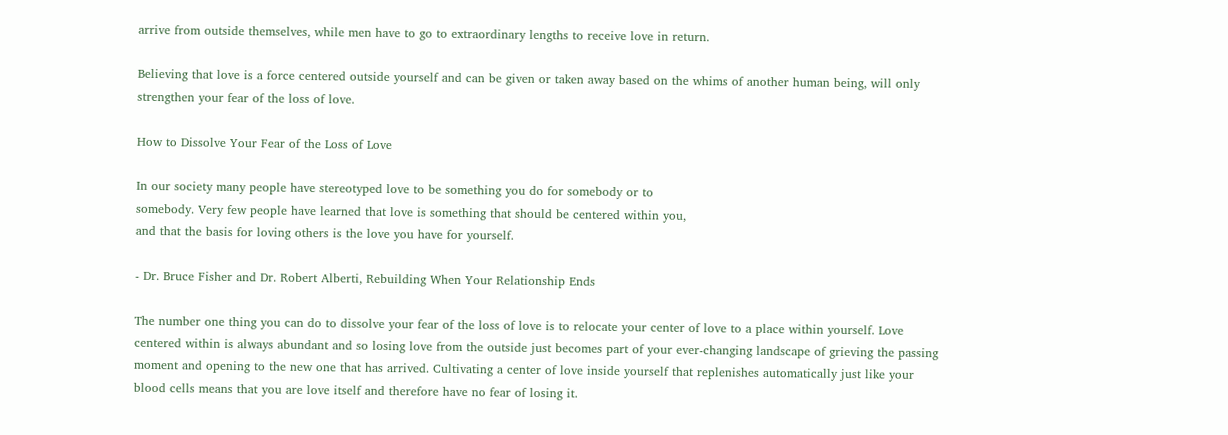arrive from outside themselves, while men have to go to extraordinary lengths to receive love in return.

Believing that love is a force centered outside yourself and can be given or taken away based on the whims of another human being, will only strengthen your fear of the loss of love.

How to Dissolve Your Fear of the Loss of Love

In our society many people have stereotyped love to be something you do for somebody or to
somebody. Very few people have learned that love is something that should be centered within you,
and that the basis for loving others is the love you have for yourself.

- Dr. Bruce Fisher and Dr. Robert Alberti, Rebuilding When Your Relationship Ends

The number one thing you can do to dissolve your fear of the loss of love is to relocate your center of love to a place within yourself. Love centered within is always abundant and so losing love from the outside just becomes part of your ever-changing landscape of grieving the passing moment and opening to the new one that has arrived. Cultivating a center of love inside yourself that replenishes automatically just like your blood cells means that you are love itself and therefore have no fear of losing it.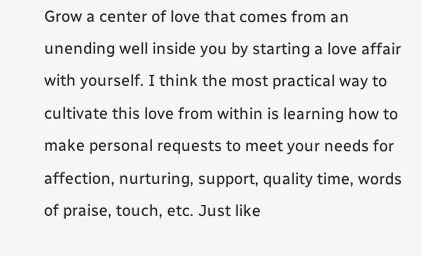Grow a center of love that comes from an unending well inside you by starting a love affair with yourself. I think the most practical way to cultivate this love from within is learning how to make personal requests to meet your needs for affection, nurturing, support, quality time, words of praise, touch, etc. Just like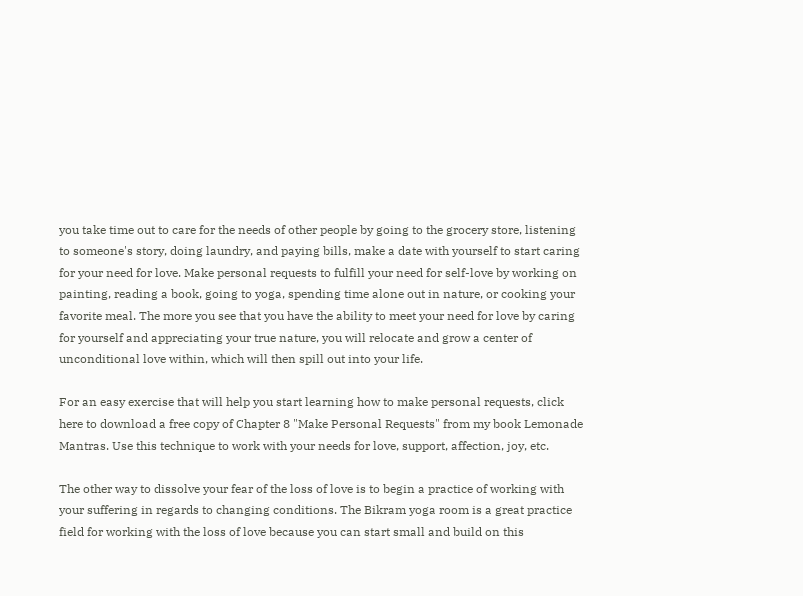you take time out to care for the needs of other people by going to the grocery store, listening to someone's story, doing laundry, and paying bills, make a date with yourself to start caring for your need for love. Make personal requests to fulfill your need for self-love by working on painting, reading a book, going to yoga, spending time alone out in nature, or cooking your favorite meal. The more you see that you have the ability to meet your need for love by caring for yourself and appreciating your true nature, you will relocate and grow a center of unconditional love within, which will then spill out into your life.

For an easy exercise that will help you start learning how to make personal requests, click here to download a free copy of Chapter 8 "Make Personal Requests" from my book Lemonade Mantras. Use this technique to work with your needs for love, support, affection, joy, etc.

The other way to dissolve your fear of the loss of love is to begin a practice of working with your suffering in regards to changing conditions. The Bikram yoga room is a great practice field for working with the loss of love because you can start small and build on this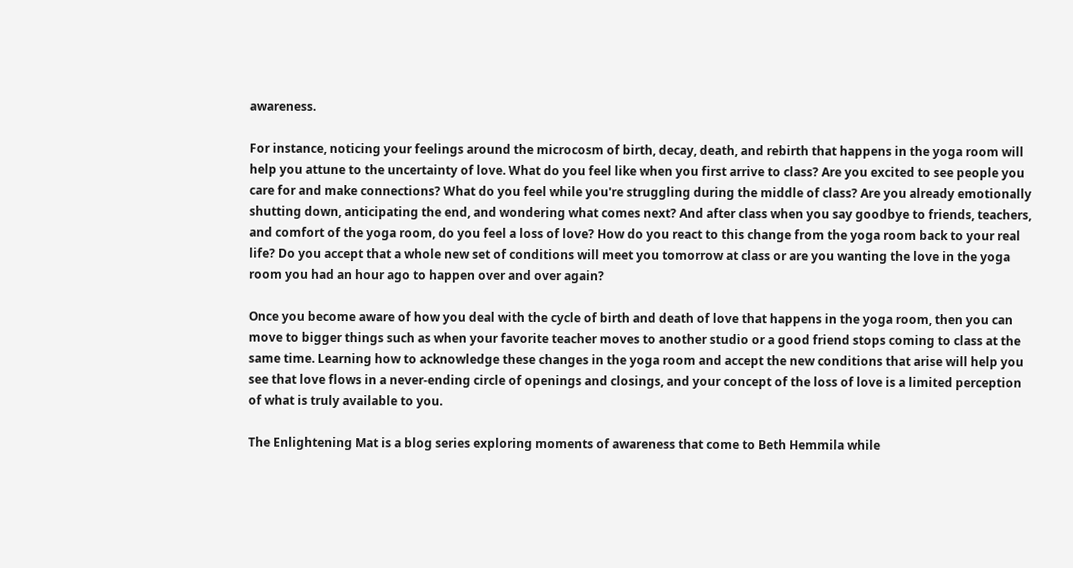awareness.

For instance, noticing your feelings around the microcosm of birth, decay, death, and rebirth that happens in the yoga room will help you attune to the uncertainty of love. What do you feel like when you first arrive to class? Are you excited to see people you care for and make connections? What do you feel while you're struggling during the middle of class? Are you already emotionally shutting down, anticipating the end, and wondering what comes next? And after class when you say goodbye to friends, teachers, and comfort of the yoga room, do you feel a loss of love? How do you react to this change from the yoga room back to your real life? Do you accept that a whole new set of conditions will meet you tomorrow at class or are you wanting the love in the yoga room you had an hour ago to happen over and over again?

Once you become aware of how you deal with the cycle of birth and death of love that happens in the yoga room, then you can move to bigger things such as when your favorite teacher moves to another studio or a good friend stops coming to class at the same time. Learning how to acknowledge these changes in the yoga room and accept the new conditions that arise will help you see that love flows in a never-ending circle of openings and closings, and your concept of the loss of love is a limited perception of what is truly available to you.

The Enlightening Mat is a blog series exploring moments of awareness that come to Beth Hemmila while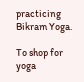practicing Bikram Yoga.

To shop for yoga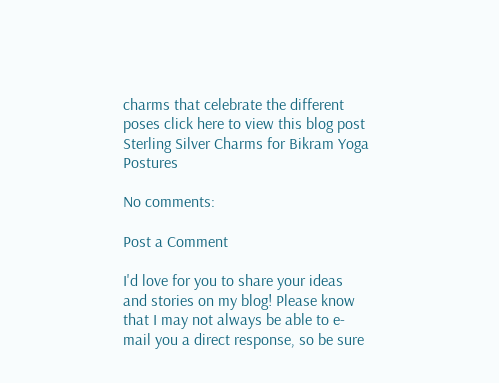charms that celebrate the different poses click here to view this blog post Sterling Silver Charms for Bikram Yoga Postures

No comments:

Post a Comment

I'd love for you to share your ideas and stories on my blog! Please know that I may not always be able to e-mail you a direct response, so be sure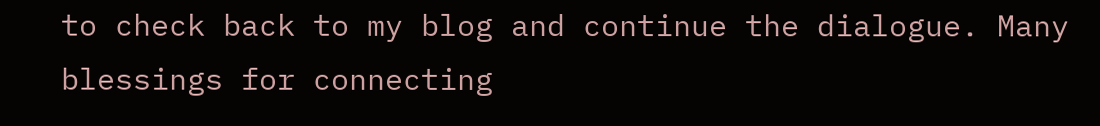to check back to my blog and continue the dialogue. Many blessings for connecting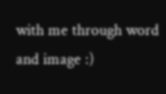with me through word and image :)